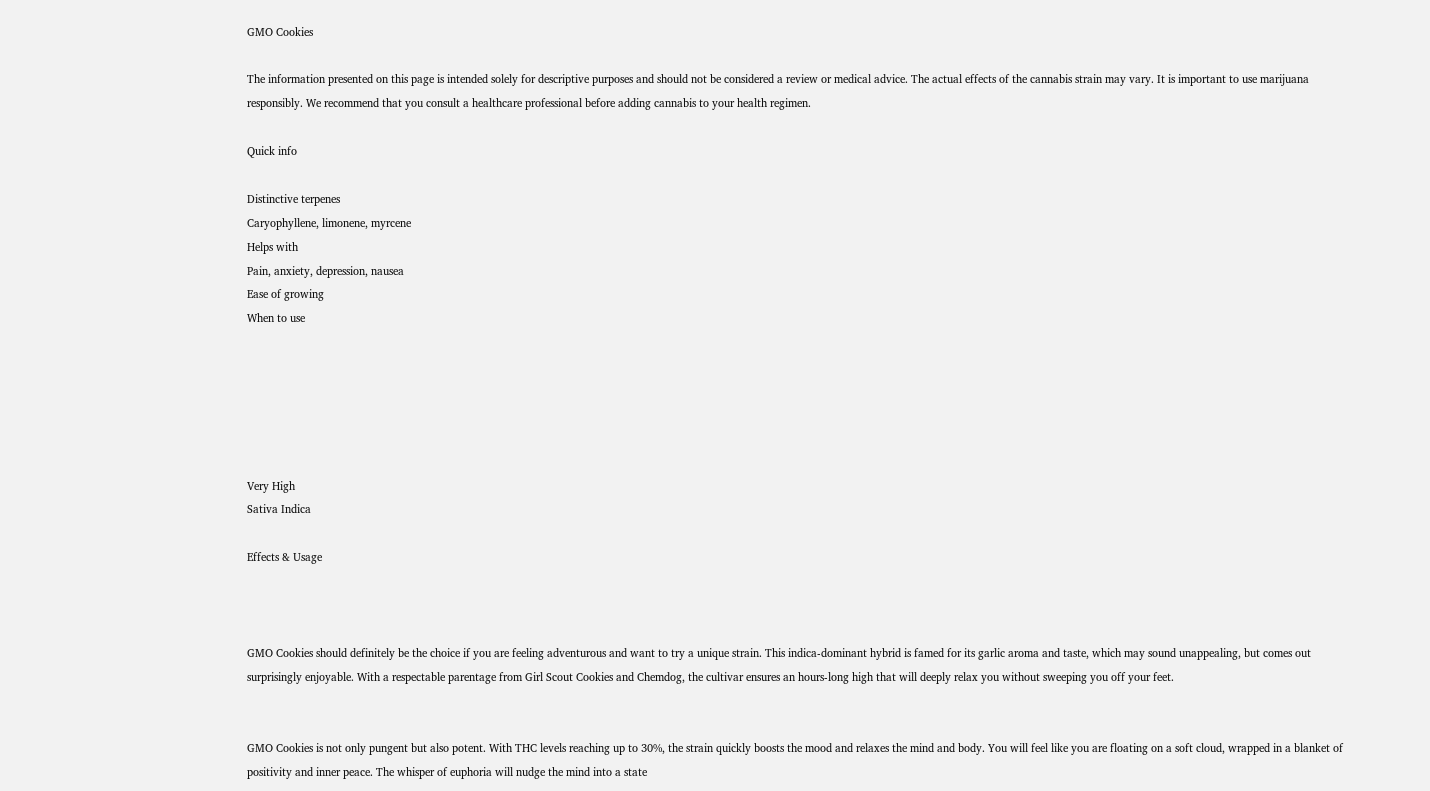GMO Cookies

The information presented on this page is intended solely for descriptive purposes and should not be considered a review or medical advice. The actual effects of the cannabis strain may vary. It is important to use marijuana responsibly. We recommend that you consult a healthcare professional before adding cannabis to your health regimen.

Quick info

Distinctive terpenes
Caryophyllene, limonene, myrcene
Helps with
Pain, anxiety, depression, nausea
Ease of growing
When to use






Very High
Sativa Indica

Effects & Usage



GMO Cookies should definitely be the choice if you are feeling adventurous and want to try a unique strain. This indica-dominant hybrid is famed for its garlic aroma and taste, which may sound unappealing, but comes out surprisingly enjoyable. With a respectable parentage from Girl Scout Cookies and Chemdog, the cultivar ensures an hours-long high that will deeply relax you without sweeping you off your feet.


GMO Cookies is not only pungent but also potent. With THC levels reaching up to 30%, the strain quickly boosts the mood and relaxes the mind and body. You will feel like you are floating on a soft cloud, wrapped in a blanket of positivity and inner peace. The whisper of euphoria will nudge the mind into a state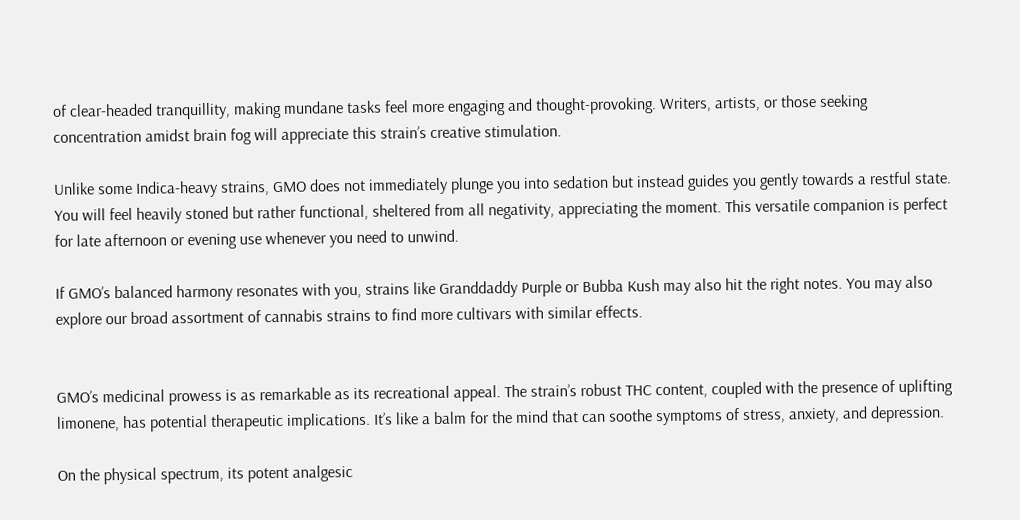of clear-headed tranquillity, making mundane tasks feel more engaging and thought-provoking. Writers, artists, or those seeking concentration amidst brain fog will appreciate this strain’s creative stimulation.

Unlike some Indica-heavy strains, GMO does not immediately plunge you into sedation but instead guides you gently towards a restful state. You will feel heavily stoned but rather functional, sheltered from all negativity, appreciating the moment. This versatile companion is perfect for late afternoon or evening use whenever you need to unwind.

If GMO’s balanced harmony resonates with you, strains like Granddaddy Purple or Bubba Kush may also hit the right notes. You may also explore our broad assortment of cannabis strains to find more cultivars with similar effects.


GMO’s medicinal prowess is as remarkable as its recreational appeal. The strain’s robust THC content, coupled with the presence of uplifting limonene, has potential therapeutic implications. It’s like a balm for the mind that can soothe symptoms of stress, anxiety, and depression.

On the physical spectrum, its potent analgesic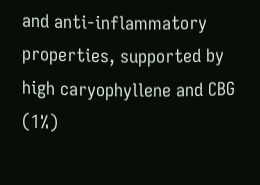and anti-inflammatory properties, supported by high caryophyllene and CBG (1%)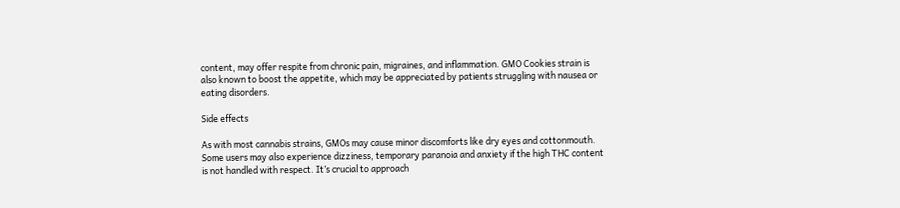content, may offer respite from chronic pain, migraines, and inflammation. GMO Cookies strain is also known to boost the appetite, which may be appreciated by patients struggling with nausea or eating disorders.

Side effects

As with most cannabis strains, GMOs may cause minor discomforts like dry eyes and cottonmouth. Some users may also experience dizziness, temporary paranoia and anxiety if the high THC content is not handled with respect. It’s crucial to approach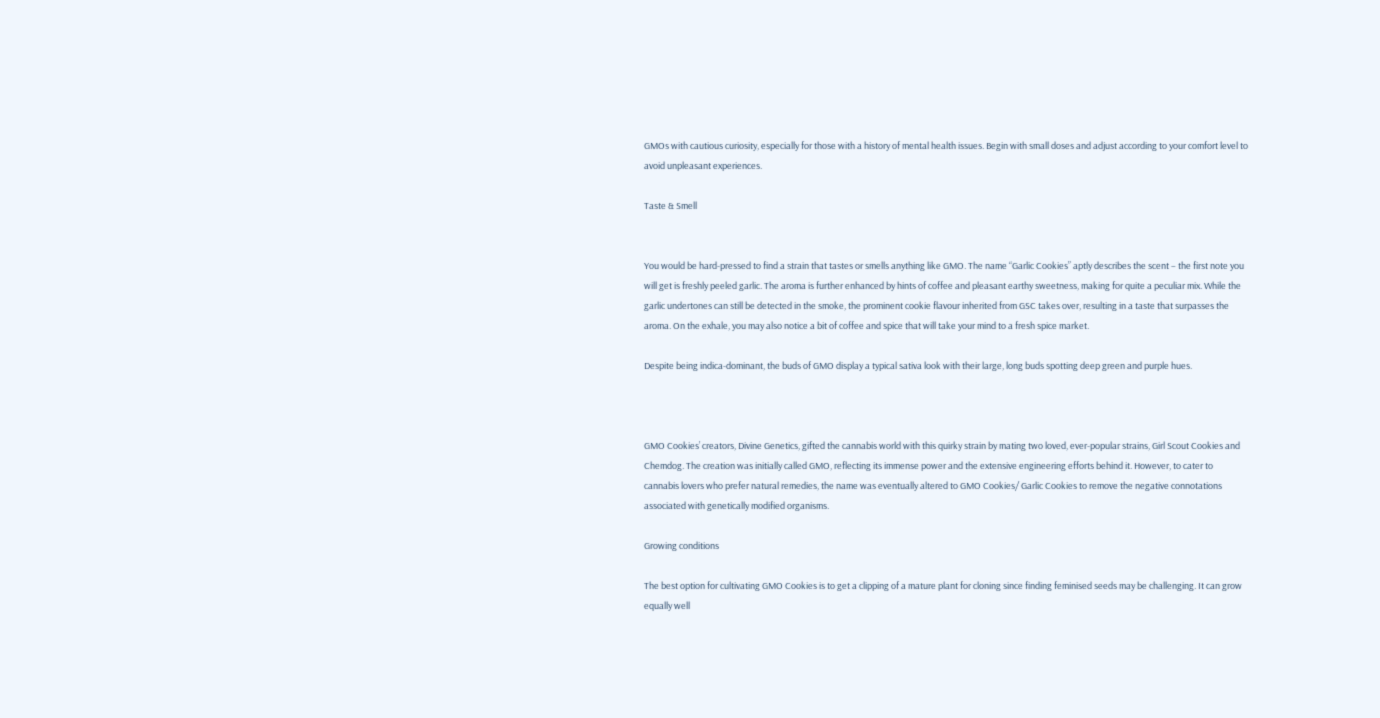GMOs with cautious curiosity, especially for those with a history of mental health issues. Begin with small doses and adjust according to your comfort level to avoid unpleasant experiences.

Taste & Smell


You would be hard-pressed to find a strain that tastes or smells anything like GMO. The name “Garlic Cookies” aptly describes the scent – the first note you will get is freshly peeled garlic. The aroma is further enhanced by hints of coffee and pleasant earthy sweetness, making for quite a peculiar mix. While the garlic undertones can still be detected in the smoke, the prominent cookie flavour inherited from GSC takes over, resulting in a taste that surpasses the aroma. On the exhale, you may also notice a bit of coffee and spice that will take your mind to a fresh spice market.

Despite being indica-dominant, the buds of GMO display a typical sativa look with their large, long buds spotting deep green and purple hues.



GMO Cookies’ creators, Divine Genetics, gifted the cannabis world with this quirky strain by mating two loved, ever-popular strains, Girl Scout Cookies and Chemdog. The creation was initially called GMO, reflecting its immense power and the extensive engineering efforts behind it. However, to cater to cannabis lovers who prefer natural remedies, the name was eventually altered to GMO Cookies/ Garlic Cookies to remove the negative connotations associated with genetically modified organisms.

Growing conditions

The best option for cultivating GMO Cookies is to get a clipping of a mature plant for cloning since finding feminised seeds may be challenging. It can grow equally well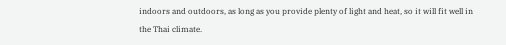indoors and outdoors, as long as you provide plenty of light and heat, so it will fit well in the Thai climate.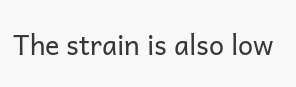The strain is also low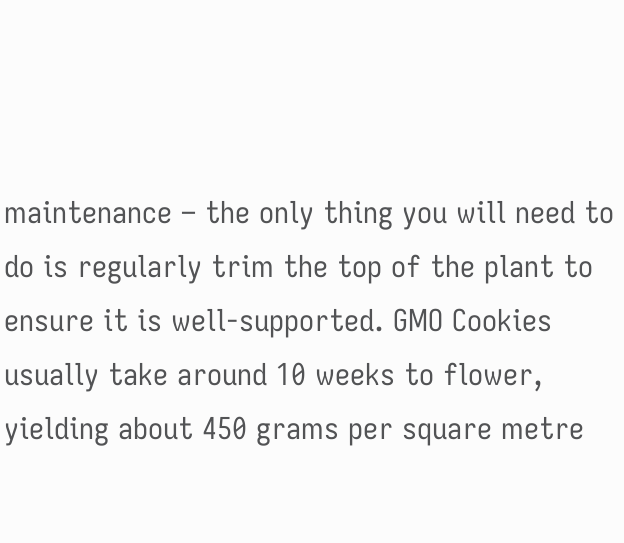maintenance – the only thing you will need to do is regularly trim the top of the plant to ensure it is well-supported. GMO Cookies usually take around 10 weeks to flower, yielding about 450 grams per square metre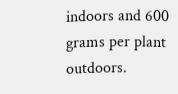indoors and 600 grams per plant outdoors.